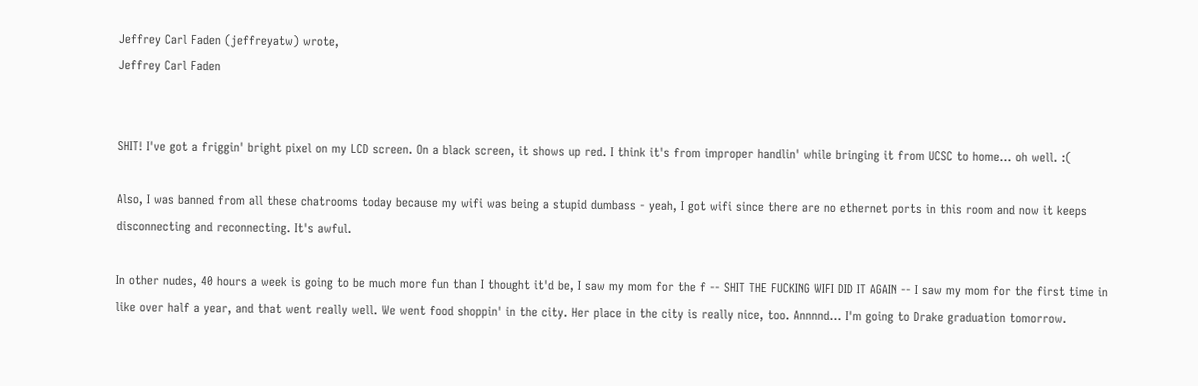Jeffrey Carl Faden (jeffreyatw) wrote,
Jeffrey Carl Faden


SHIT! I've got a friggin' bright pixel on my LCD screen. On a black screen, it shows up red. I think it's from improper handlin' while bringing it from UCSC to home... oh well. :(

Also, I was banned from all these chatrooms today because my wifi was being a stupid dumbass - yeah, I got wifi since there are no ethernet ports in this room and now it keeps disconnecting and reconnecting. It's awful.

In other nudes, 40 hours a week is going to be much more fun than I thought it'd be, I saw my mom for the f -- SHIT THE FUCKING WIFI DID IT AGAIN -- I saw my mom for the first time in like over half a year, and that went really well. We went food shoppin' in the city. Her place in the city is really nice, too. Annnnd... I'm going to Drake graduation tomorrow.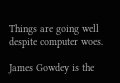Things are going well despite computer woes.

James Gowdey is the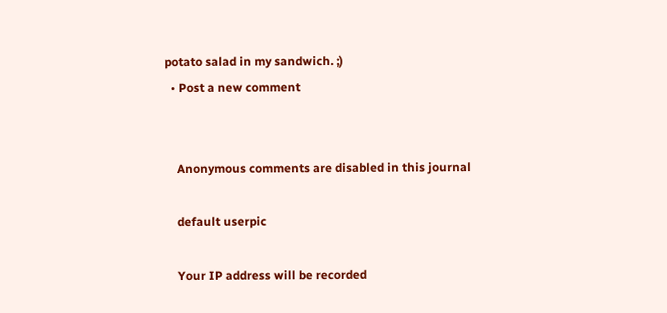potato salad in my sandwich. ;)
  • Post a new comment


    Anonymous comments are disabled in this journal

    default userpic

    Your IP address will be recorded